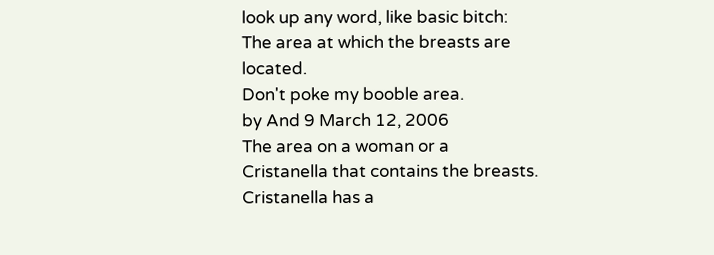look up any word, like basic bitch:
The area at which the breasts are located.
Don't poke my booble area.
by And 9 March 12, 2006
The area on a woman or a Cristanella that contains the breasts.
Cristanella has a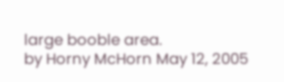large booble area.
by Horny McHorn May 12, 2005